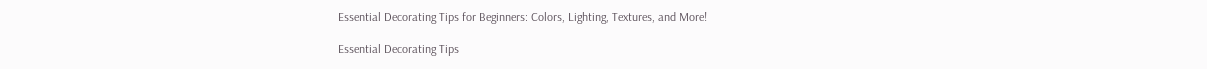Essential Decorating Tips for Beginners: Colors, Lighting, Textures, and More!

Essential Decorating Tips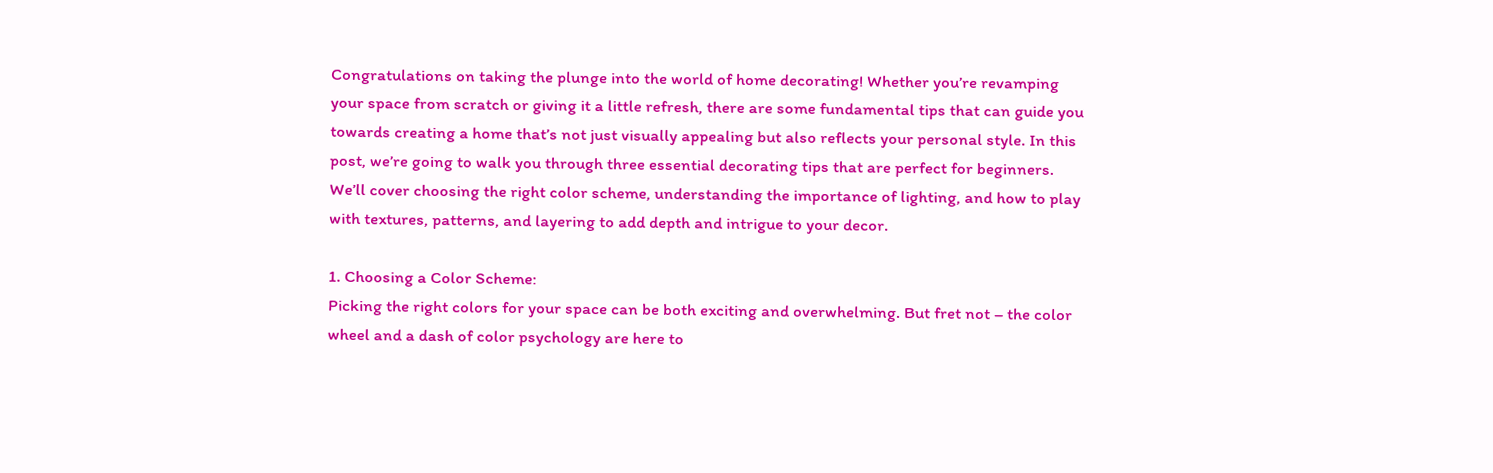Congratulations on taking the plunge into the world of home decorating! Whether you’re revamping your space from scratch or giving it a little refresh, there are some fundamental tips that can guide you towards creating a home that’s not just visually appealing but also reflects your personal style. In this post, we’re going to walk you through three essential decorating tips that are perfect for beginners. We’ll cover choosing the right color scheme, understanding the importance of lighting, and how to play with textures, patterns, and layering to add depth and intrigue to your decor.

1. Choosing a Color Scheme:
Picking the right colors for your space can be both exciting and overwhelming. But fret not – the color wheel and a dash of color psychology are here to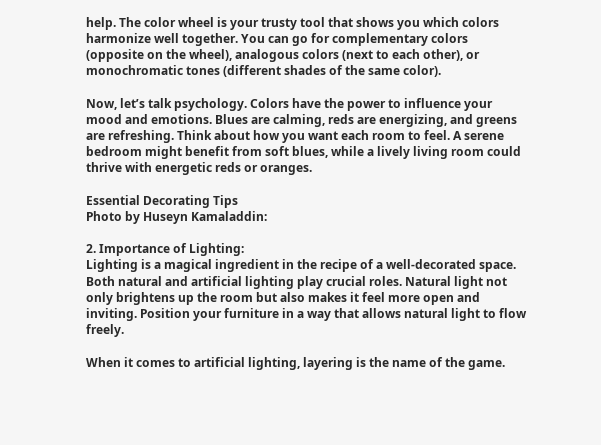help. The color wheel is your trusty tool that shows you which colors harmonize well together. You can go for complementary colors (opposite on the wheel), analogous colors (next to each other), or monochromatic tones (different shades of the same color).

Now, let’s talk psychology. Colors have the power to influence your mood and emotions. Blues are calming, reds are energizing, and greens are refreshing. Think about how you want each room to feel. A serene bedroom might benefit from soft blues, while a lively living room could thrive with energetic reds or oranges.

Essential Decorating Tips
Photo by Huseyn Kamaladdin:

2. Importance of Lighting:
Lighting is a magical ingredient in the recipe of a well-decorated space. Both natural and artificial lighting play crucial roles. Natural light not only brightens up the room but also makes it feel more open and inviting. Position your furniture in a way that allows natural light to flow freely.

When it comes to artificial lighting, layering is the name of the game.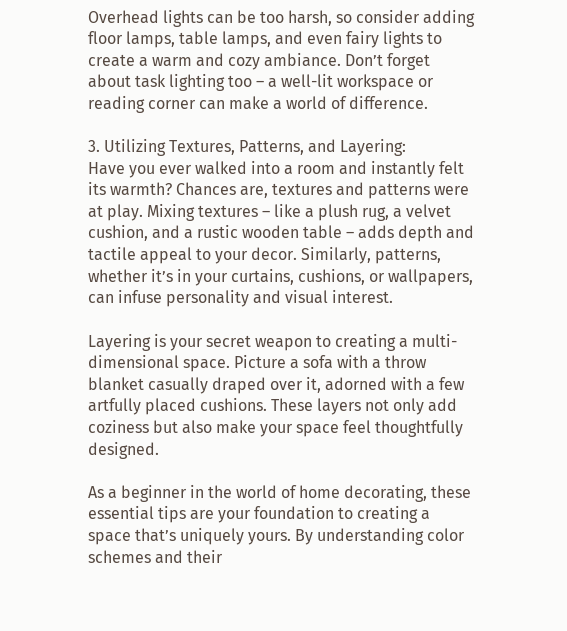Overhead lights can be too harsh, so consider adding floor lamps, table lamps, and even fairy lights to create a warm and cozy ambiance. Don’t forget about task lighting too – a well-lit workspace or reading corner can make a world of difference.

3. Utilizing Textures, Patterns, and Layering:
Have you ever walked into a room and instantly felt its warmth? Chances are, textures and patterns were at play. Mixing textures – like a plush rug, a velvet cushion, and a rustic wooden table – adds depth and tactile appeal to your decor. Similarly, patterns, whether it’s in your curtains, cushions, or wallpapers, can infuse personality and visual interest.

Layering is your secret weapon to creating a multi-dimensional space. Picture a sofa with a throw blanket casually draped over it, adorned with a few artfully placed cushions. These layers not only add coziness but also make your space feel thoughtfully designed.

As a beginner in the world of home decorating, these essential tips are your foundation to creating a space that’s uniquely yours. By understanding color schemes and their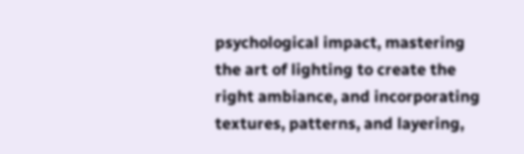psychological impact, mastering the art of lighting to create the right ambiance, and incorporating textures, patterns, and layering,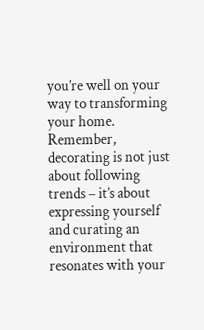you’re well on your way to transforming your home. Remember, decorating is not just about following trends – it’s about expressing yourself and curating an environment that resonates with your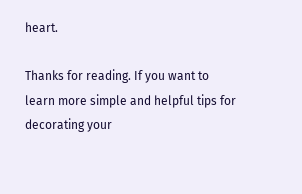heart.

Thanks for reading. If you want to learn more simple and helpful tips for decorating your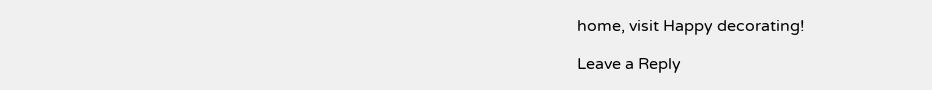home, visit Happy decorating!

Leave a Reply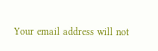Your email address will not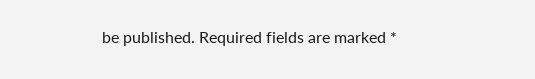be published. Required fields are marked *